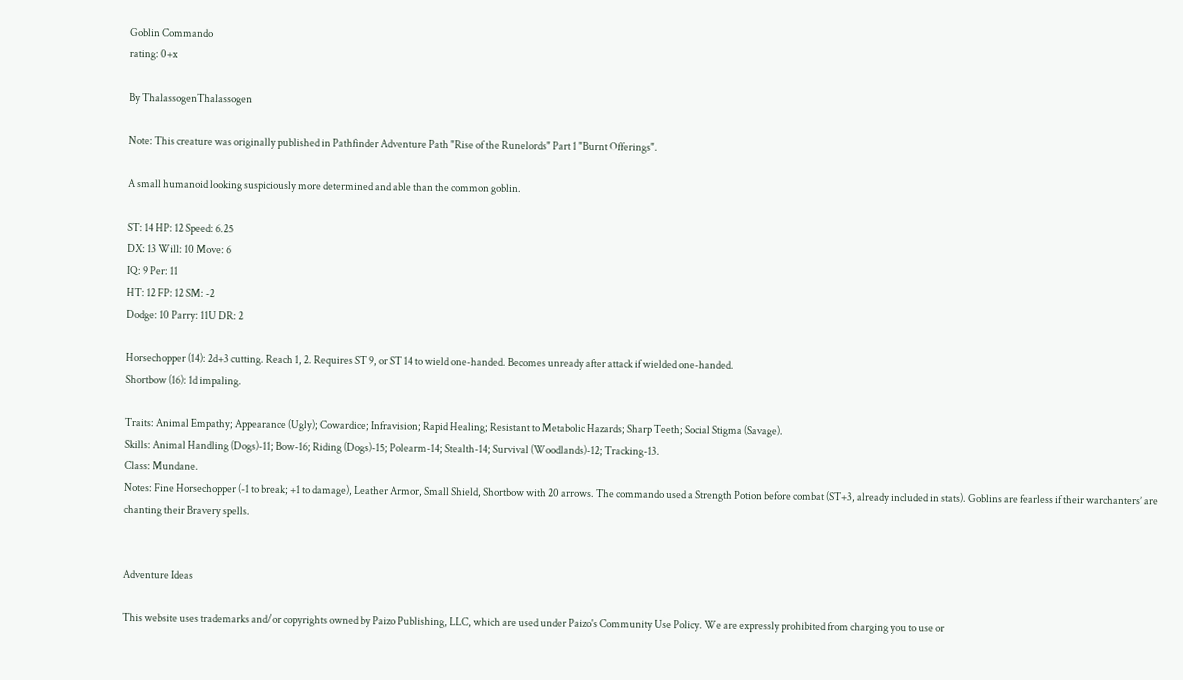Goblin Commando
rating: 0+x

By ThalassogenThalassogen

Note: This creature was originally published in Pathfinder Adventure Path "Rise of the Runelords" Part 1 "Burnt Offerings".

A small humanoid looking suspiciously more determined and able than the common goblin.

ST: 14 HP: 12 Speed: 6.25
DX: 13 Will: 10 Move: 6
IQ: 9 Per: 11
HT: 12 FP: 12 SM: -2
Dodge: 10 Parry: 11U DR: 2

Horsechopper (14): 2d+3 cutting. Reach 1, 2. Requires ST 9, or ST 14 to wield one-handed. Becomes unready after attack if wielded one-handed.
Shortbow (16): 1d impaling.

Traits: Animal Empathy; Appearance (Ugly); Cowardice; Infravision; Rapid Healing; Resistant to Metabolic Hazards; Sharp Teeth; Social Stigma (Savage).
Skills: Animal Handling (Dogs)-11; Bow-16; Riding (Dogs)-15; Polearm-14; Stealth-14; Survival (Woodlands)-12; Tracking-13.
Class: Mundane.
Notes: Fine Horsechopper (-1 to break; +1 to damage), Leather Armor, Small Shield, Shortbow with 20 arrows. The commando used a Strength Potion before combat (ST+3, already included in stats). Goblins are fearless if their warchanters’ are chanting their Bravery spells.


Adventure Ideas

This website uses trademarks and/or copyrights owned by Paizo Publishing, LLC, which are used under Paizo's Community Use Policy. We are expressly prohibited from charging you to use or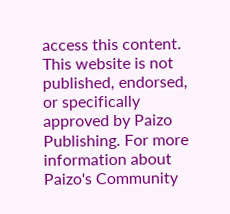access this content. This website is not published, endorsed, or specifically approved by Paizo Publishing. For more information about Paizo's Community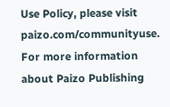Use Policy, please visit paizo.com/communityuse. For more information about Paizo Publishing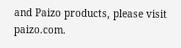and Paizo products, please visit paizo.com.